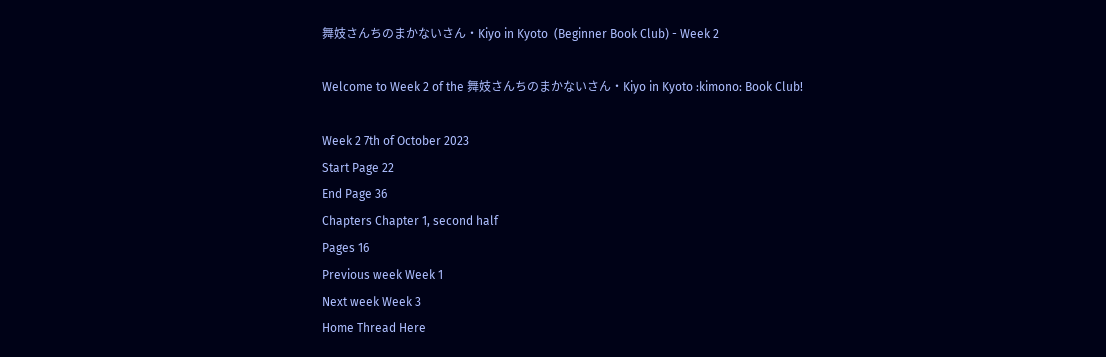舞妓さんちのまかないさん・Kiyo in Kyoto  (Beginner Book Club) - Week 2

Welcome to Week 2 of the 舞妓さんちのまかないさん・Kiyo in Kyoto :kimono: Book Club!

Week 2 7th of October 2023
Start Page 22
End Page 36
Chapters Chapter 1, second half
Pages 16
Previous week Week 1
Next week Week 3
Home Thread Here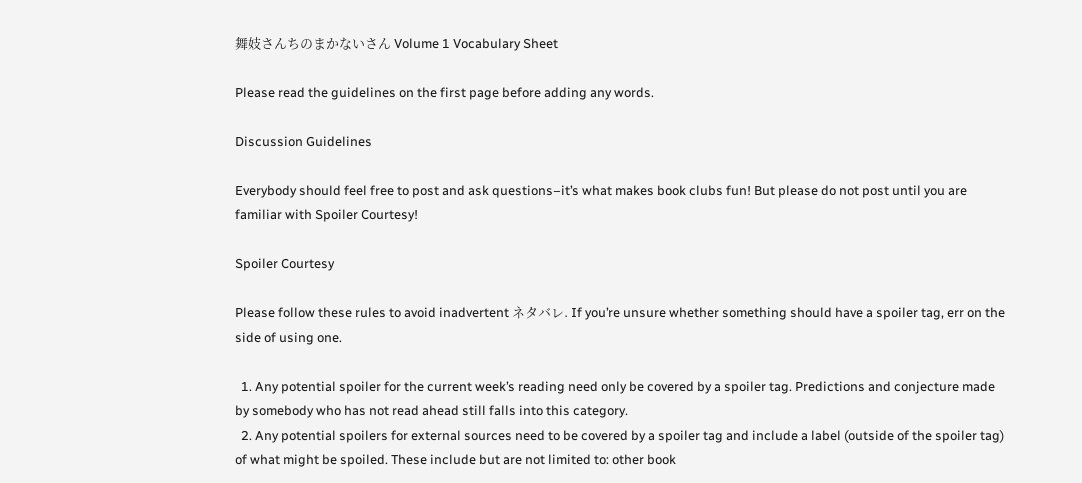舞妓さんちのまかないさん Volume 1 Vocabulary Sheet

Please read the guidelines on the first page before adding any words.

Discussion Guidelines

Everybody should feel free to post and ask questions–it’s what makes book clubs fun! But please do not post until you are familiar with Spoiler Courtesy!

Spoiler Courtesy

Please follow these rules to avoid inadvertent ネタバレ. If you’re unsure whether something should have a spoiler tag, err on the side of using one.

  1. Any potential spoiler for the current week’s reading need only be covered by a spoiler tag. Predictions and conjecture made by somebody who has not read ahead still falls into this category.
  2. Any potential spoilers for external sources need to be covered by a spoiler tag and include a label (outside of the spoiler tag) of what might be spoiled. These include but are not limited to: other book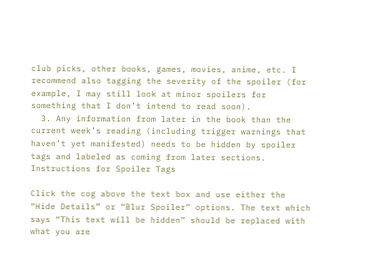club picks, other books, games, movies, anime, etc. I recommend also tagging the severity of the spoiler (for example, I may still look at minor spoilers for something that I don’t intend to read soon).
  3. Any information from later in the book than the current week’s reading (including trigger warnings that haven’t yet manifested) needs to be hidden by spoiler tags and labeled as coming from later sections.
Instructions for Spoiler Tags

Click the cog above the text box and use either the “Hide Details” or “Blur Spoiler” options. The text which says “This text will be hidden” should be replaced with what you are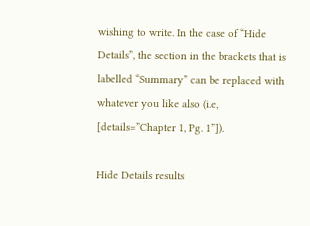wishing to write. In the case of “Hide Details”, the section in the brackets that is labelled “Summary” can be replaced with whatever you like also (i.e, [details=”Chapter 1, Pg. 1”]).

Hide Details results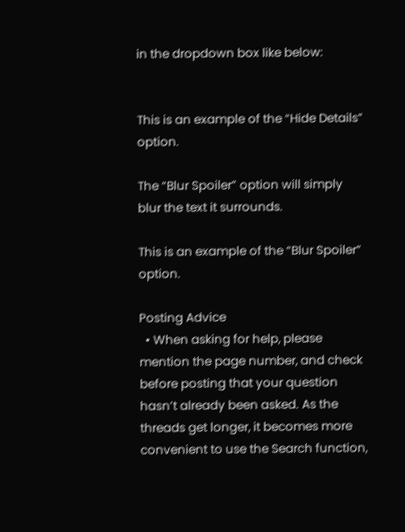in the dropdown box like below:


This is an example of the “Hide Details” option.

The “Blur Spoiler” option will simply blur the text it surrounds.

This is an example of the “Blur Spoiler” option.

Posting Advice
  • When asking for help, please mention the page number, and check before posting that your question hasn’t already been asked. As the threads get longer, it becomes more convenient to use the Search function,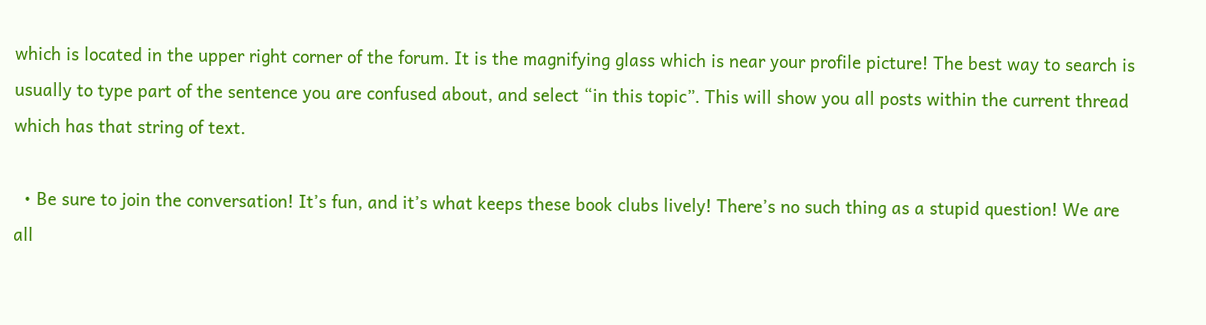which is located in the upper right corner of the forum. It is the magnifying glass which is near your profile picture! The best way to search is usually to type part of the sentence you are confused about, and select “in this topic”. This will show you all posts within the current thread which has that string of text.

  • Be sure to join the conversation! It’s fun, and it’s what keeps these book clubs lively! There’s no such thing as a stupid question! We are all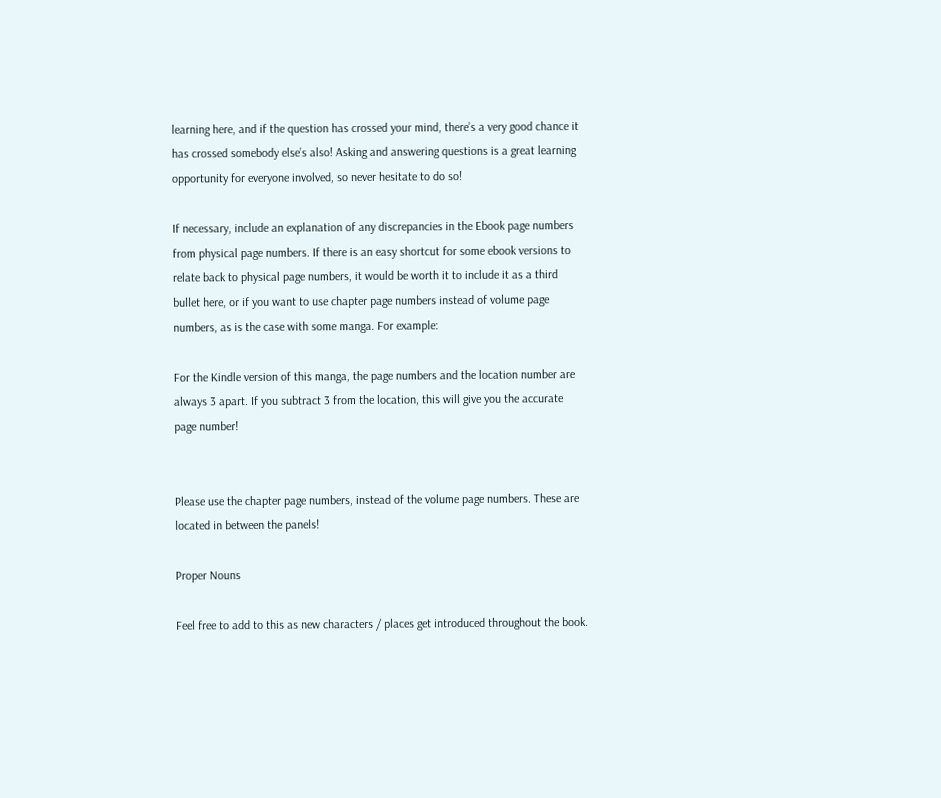learning here, and if the question has crossed your mind, there’s a very good chance it has crossed somebody else’s also! Asking and answering questions is a great learning opportunity for everyone involved, so never hesitate to do so!

If necessary, include an explanation of any discrepancies in the Ebook page numbers from physical page numbers. If there is an easy shortcut for some ebook versions to relate back to physical page numbers, it would be worth it to include it as a third bullet here, or if you want to use chapter page numbers instead of volume page numbers, as is the case with some manga. For example:

For the Kindle version of this manga, the page numbers and the location number are always 3 apart. If you subtract 3 from the location, this will give you the accurate page number!


Please use the chapter page numbers, instead of the volume page numbers. These are located in between the panels!

Proper Nouns

Feel free to add to this as new characters / places get introduced throughout the book.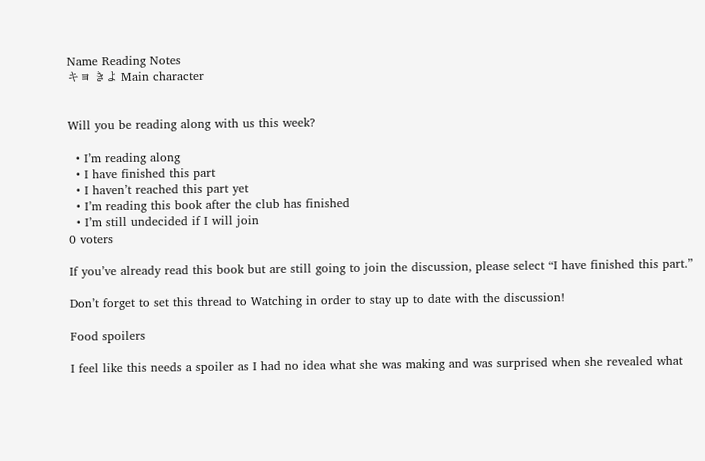Name Reading Notes
キヨ きよ Main character


Will you be reading along with us this week?

  • I’m reading along
  • I have finished this part
  • I haven’t reached this part yet
  • I’m reading this book after the club has finished
  • I’m still undecided if I will join
0 voters

If you’ve already read this book but are still going to join the discussion, please select “I have finished this part.”

Don’t forget to set this thread to Watching in order to stay up to date with the discussion!

Food spoilers

I feel like this needs a spoiler as I had no idea what she was making and was surprised when she revealed what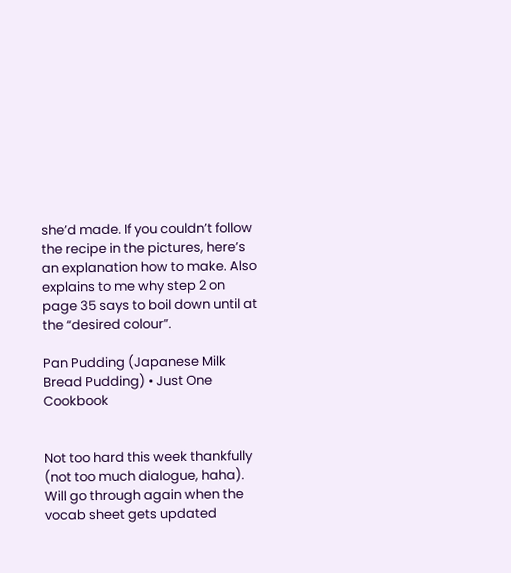she’d made. If you couldn’t follow the recipe in the pictures, here’s an explanation how to make. Also explains to me why step 2 on page 35 says to boil down until at the “desired colour”.

Pan Pudding (Japanese Milk Bread Pudding) • Just One Cookbook


Not too hard this week thankfully (not too much dialogue, haha). Will go through again when the vocab sheet gets updated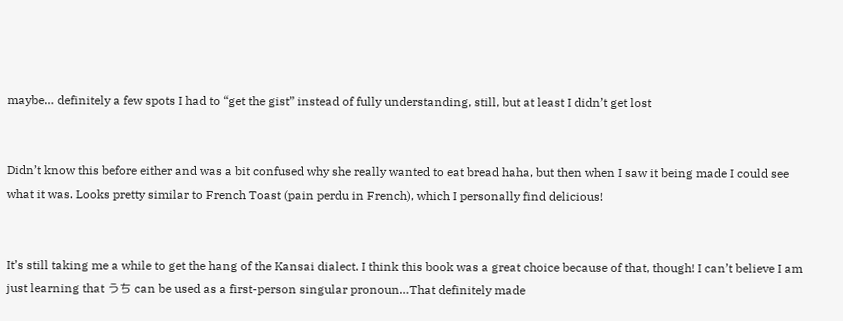maybe… definitely a few spots I had to “get the gist” instead of fully understanding, still, but at least I didn’t get lost


Didn’t know this before either and was a bit confused why she really wanted to eat bread haha, but then when I saw it being made I could see what it was. Looks pretty similar to French Toast (pain perdu in French), which I personally find delicious!


It’s still taking me a while to get the hang of the Kansai dialect. I think this book was a great choice because of that, though! I can’t believe I am just learning that うち can be used as a first-person singular pronoun…That definitely made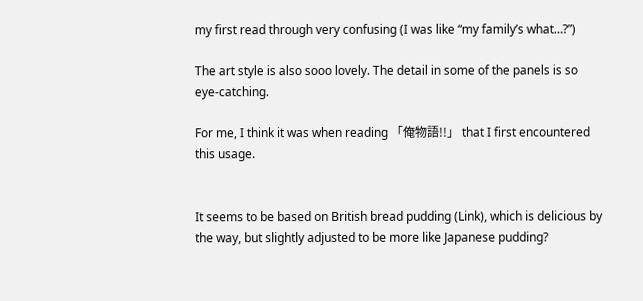my first read through very confusing (I was like “my family’s what…?”)

The art style is also sooo lovely. The detail in some of the panels is so eye-catching.

For me, I think it was when reading 「俺物語!!」 that I first encountered this usage.


It seems to be based on British bread pudding (Link), which is delicious by the way, but slightly adjusted to be more like Japanese pudding?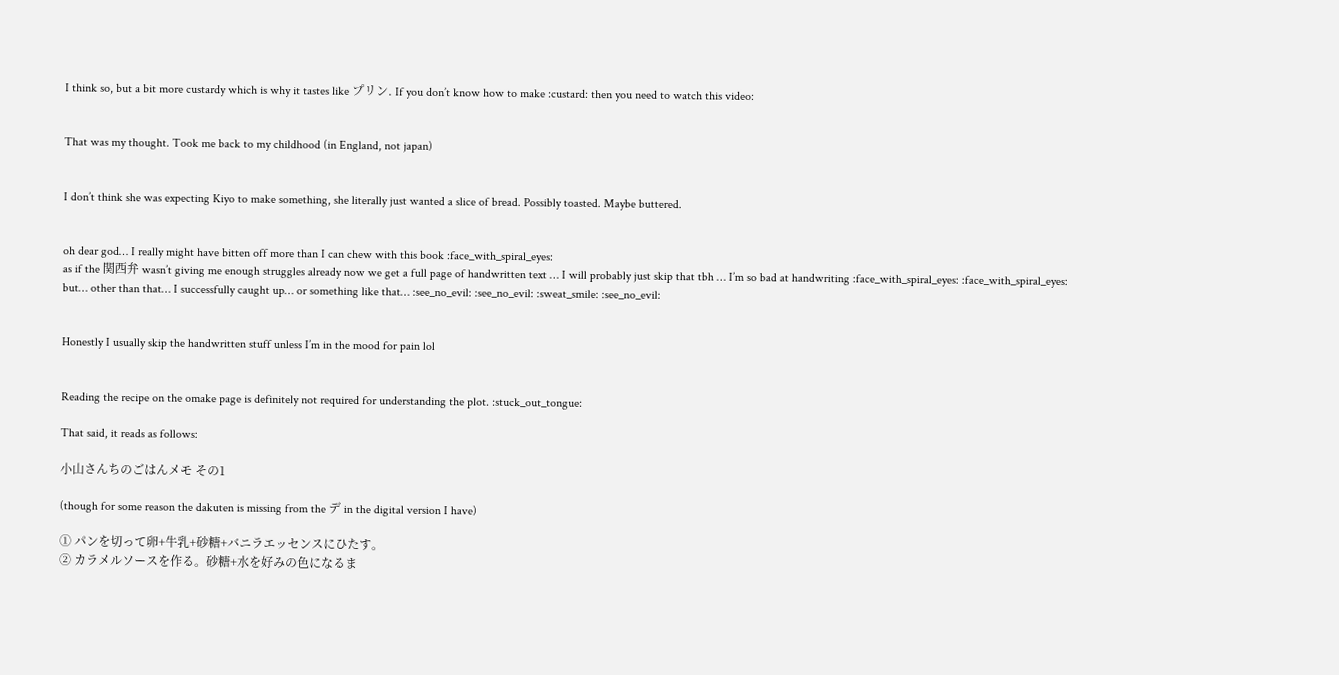I think so, but a bit more custardy which is why it tastes like プリン. If you don’t know how to make :custard: then you need to watch this video:


That was my thought. Took me back to my childhood (in England, not japan)


I don’t think she was expecting Kiyo to make something, she literally just wanted a slice of bread. Possibly toasted. Maybe buttered.


oh dear god… I really might have bitten off more than I can chew with this book :face_with_spiral_eyes:
as if the 関西弁 wasn’t giving me enough struggles already now we get a full page of handwritten text … I will probably just skip that tbh … I’m so bad at handwriting :face_with_spiral_eyes: :face_with_spiral_eyes:
but… other than that… I successfully caught up… or something like that… :see_no_evil: :see_no_evil: :sweat_smile: :see_no_evil:


Honestly I usually skip the handwritten stuff unless I’m in the mood for pain lol


Reading the recipe on the omake page is definitely not required for understanding the plot. :stuck_out_tongue:

That said, it reads as follows:

小山さんちのごはんメモ その1

(though for some reason the dakuten is missing from the デ in the digital version I have)

① パンを切って卵+牛乳+砂糖+バニラエッセンスにひたす。
② カラメルソースを作る。砂糖+水を好みの色になるま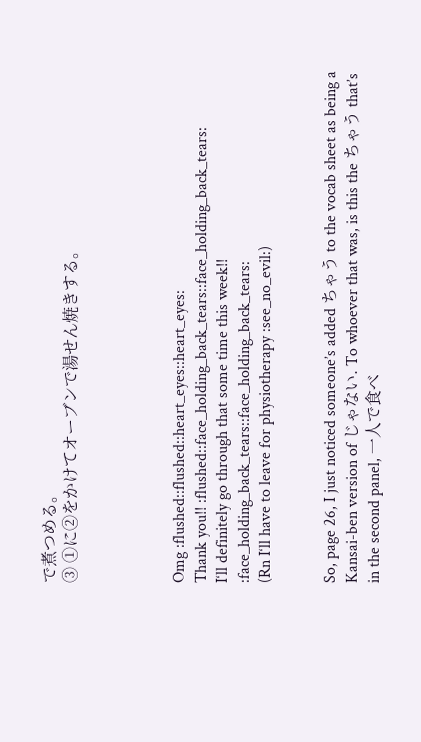で煮つめる。
③ ①に②をかけてオーブンで湯せん焼きする。




Omg :flushed::flushed::heart_eyes::heart_eyes:
Thank you!! :flushed::face_holding_back_tears::face_holding_back_tears:
I‘ll definitely go through that some time this week!! :face_holding_back_tears::face_holding_back_tears:
(Rn I‘ll have to leave for physiotherapy :see_no_evil:)


So, page 26, I just noticed someone’s added ちゃう to the vocab sheet as being a Kansai-ben version of じゃない. To whoever that was, is this the ちゃう that’s in the second panel, 一人で食べ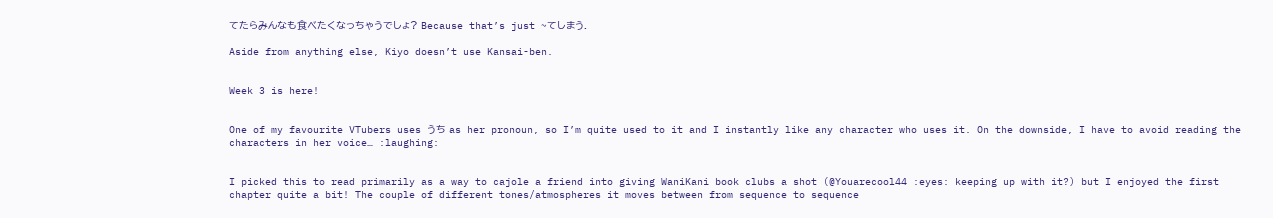てたらみんなも食べたくなっちゃうでしょ? Because that’s just ~てしまう.

Aside from anything else, Kiyo doesn’t use Kansai-ben.


Week 3 is here!


One of my favourite VTubers uses うち as her pronoun, so I’m quite used to it and I instantly like any character who uses it. On the downside, I have to avoid reading the characters in her voice… :laughing:


I picked this to read primarily as a way to cajole a friend into giving WaniKani book clubs a shot (@Youarecool44 :eyes: keeping up with it?) but I enjoyed the first chapter quite a bit! The couple of different tones/atmospheres it moves between from sequence to sequence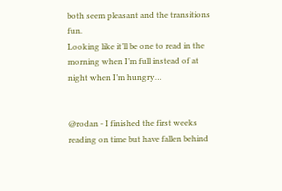both seem pleasant and the transitions fun.
Looking like it’ll be one to read in the morning when I’m full instead of at night when I’m hungry…


@rodan - I finished the first weeks reading on time but have fallen behind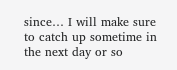since… I will make sure to catch up sometime in the next day or so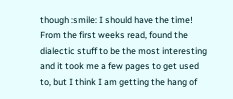though :smile: I should have the time! From the first weeks read, found the dialectic stuff to be the most interesting and it took me a few pages to get used to, but I think I am getting the hang of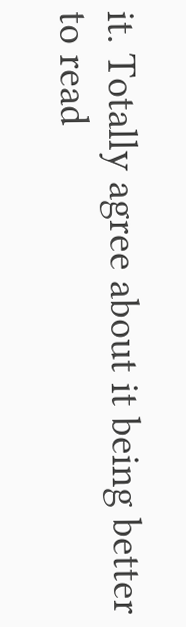it. Totally agree about it being better to read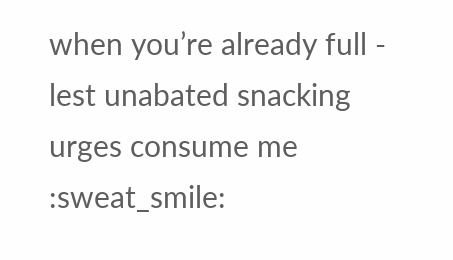when you’re already full - lest unabated snacking urges consume me :sweat_smile: